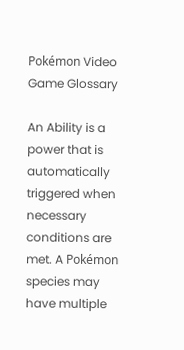Pokémon Video Game Glossary

An Ability is a power that is automatically triggered when necessary conditions are met. A Pokémon species may have multiple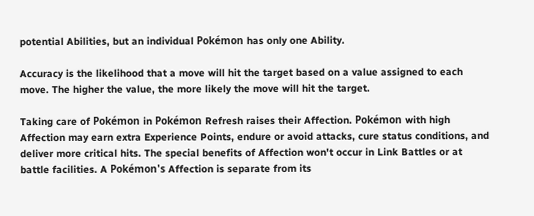potential Abilities, but an individual Pokémon has only one Ability.

Accuracy is the likelihood that a move will hit the target based on a value assigned to each move. The higher the value, the more likely the move will hit the target.

Taking care of Pokémon in Pokémon Refresh raises their Affection. Pokémon with high Affection may earn extra Experience Points, endure or avoid attacks, cure status conditions, and deliver more critical hits. The special benefits of Affection won't occur in Link Battles or at battle facilities. A Pokémon's Affection is separate from its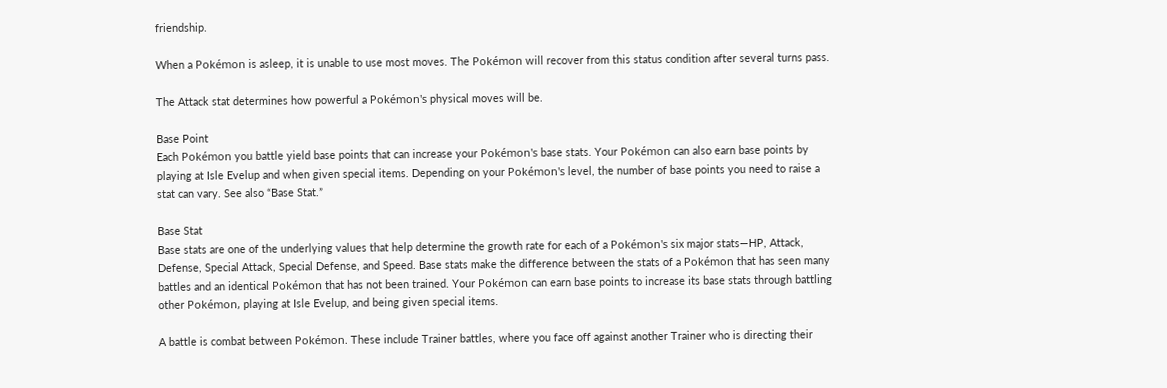friendship.

When a Pokémon is asleep, it is unable to use most moves. The Pokémon will recover from this status condition after several turns pass.

The Attack stat determines how powerful a Pokémon's physical moves will be.

Base Point
Each Pokémon you battle yield base points that can increase your Pokémon's base stats. Your Pokémon can also earn base points by playing at Isle Evelup and when given special items. Depending on your Pokémon's level, the number of base points you need to raise a stat can vary. See also “Base Stat.”

Base Stat
Base stats are one of the underlying values that help determine the growth rate for each of a Pokémon's six major stats—HP, Attack, Defense, Special Attack, Special Defense, and Speed. Base stats make the difference between the stats of a Pokémon that has seen many battles and an identical Pokémon that has not been trained. Your Pokémon can earn base points to increase its base stats through battling other Pokémon, playing at Isle Evelup, and being given special items.

A battle is combat between Pokémon. These include Trainer battles, where you face off against another Trainer who is directing their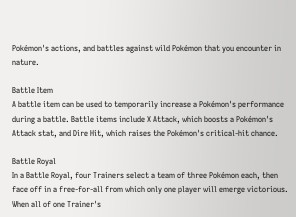Pokémon's actions, and battles against wild Pokémon that you encounter in nature.

Battle Item
A battle item can be used to temporarily increase a Pokémon's performance during a battle. Battle items include X Attack, which boosts a Pokémon's Attack stat, and Dire Hit, which raises the Pokémon's critical-hit chance.

Battle Royal
In a Battle Royal, four Trainers select a team of three Pokémon each, then face off in a free-for-all from which only one player will emerge victorious. When all of one Trainer's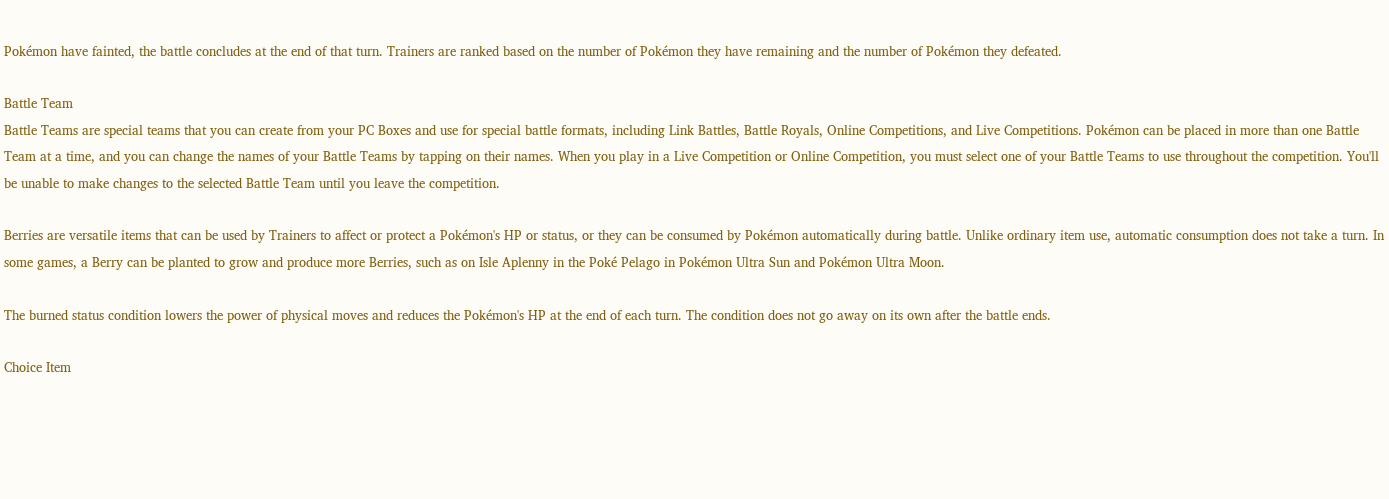Pokémon have fainted, the battle concludes at the end of that turn. Trainers are ranked based on the number of Pokémon they have remaining and the number of Pokémon they defeated.

Battle Team
Battle Teams are special teams that you can create from your PC Boxes and use for special battle formats, including Link Battles, Battle Royals, Online Competitions, and Live Competitions. Pokémon can be placed in more than one Battle Team at a time, and you can change the names of your Battle Teams by tapping on their names. When you play in a Live Competition or Online Competition, you must select one of your Battle Teams to use throughout the competition. You'll be unable to make changes to the selected Battle Team until you leave the competition.

Berries are versatile items that can be used by Trainers to affect or protect a Pokémon's HP or status, or they can be consumed by Pokémon automatically during battle. Unlike ordinary item use, automatic consumption does not take a turn. In some games, a Berry can be planted to grow and produce more Berries, such as on Isle Aplenny in the Poké Pelago in Pokémon Ultra Sun and Pokémon Ultra Moon.

The burned status condition lowers the power of physical moves and reduces the Pokémon's HP at the end of each turn. The condition does not go away on its own after the battle ends.

Choice Item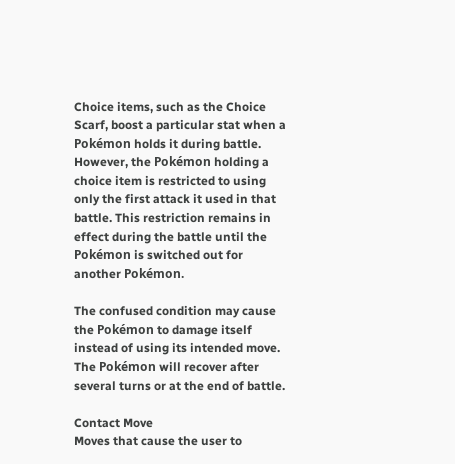Choice items, such as the Choice Scarf, boost a particular stat when a Pokémon holds it during battle. However, the Pokémon holding a choice item is restricted to using only the first attack it used in that battle. This restriction remains in effect during the battle until the Pokémon is switched out for another Pokémon.

The confused condition may cause the Pokémon to damage itself instead of using its intended move. The Pokémon will recover after several turns or at the end of battle.

Contact Move
Moves that cause the user to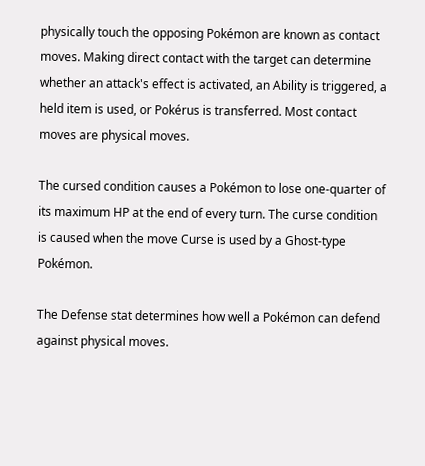physically touch the opposing Pokémon are known as contact moves. Making direct contact with the target can determine whether an attack's effect is activated, an Ability is triggered, a held item is used, or Pokérus is transferred. Most contact moves are physical moves.

The cursed condition causes a Pokémon to lose one-quarter of its maximum HP at the end of every turn. The curse condition is caused when the move Curse is used by a Ghost-type Pokémon.

The Defense stat determines how well a Pokémon can defend against physical moves.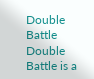Double Battle
Double Battle is a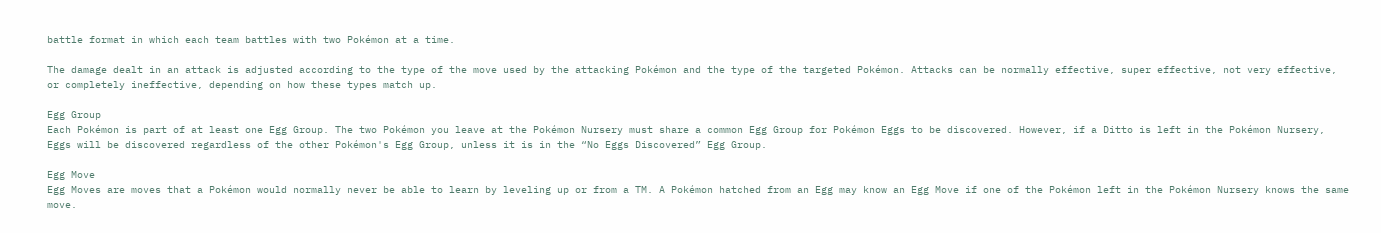battle format in which each team battles with two Pokémon at a time.

The damage dealt in an attack is adjusted according to the type of the move used by the attacking Pokémon and the type of the targeted Pokémon. Attacks can be normally effective, super effective, not very effective, or completely ineffective, depending on how these types match up.

Egg Group
Each Pokémon is part of at least one Egg Group. The two Pokémon you leave at the Pokémon Nursery must share a common Egg Group for Pokémon Eggs to be discovered. However, if a Ditto is left in the Pokémon Nursery, Eggs will be discovered regardless of the other Pokémon's Egg Group, unless it is in the “No Eggs Discovered” Egg Group.

Egg Move
Egg Moves are moves that a Pokémon would normally never be able to learn by leveling up or from a TM. A Pokémon hatched from an Egg may know an Egg Move if one of the Pokémon left in the Pokémon Nursery knows the same move.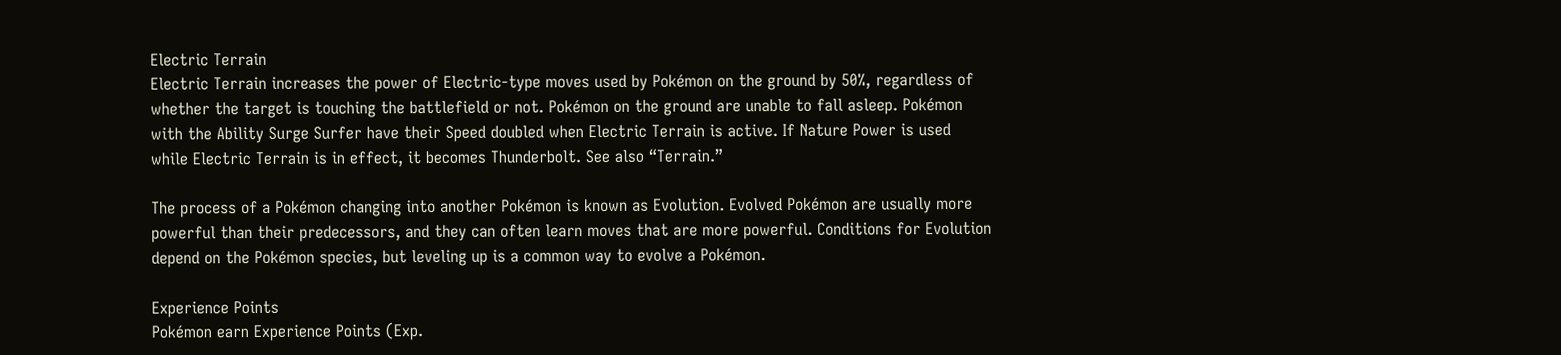Electric Terrain
Electric Terrain increases the power of Electric-type moves used by Pokémon on the ground by 50%, regardless of whether the target is touching the battlefield or not. Pokémon on the ground are unable to fall asleep. Pokémon with the Ability Surge Surfer have their Speed doubled when Electric Terrain is active. If Nature Power is used while Electric Terrain is in effect, it becomes Thunderbolt. See also “Terrain.”

The process of a Pokémon changing into another Pokémon is known as Evolution. Evolved Pokémon are usually more powerful than their predecessors, and they can often learn moves that are more powerful. Conditions for Evolution depend on the Pokémon species, but leveling up is a common way to evolve a Pokémon.

Experience Points
Pokémon earn Experience Points (Exp.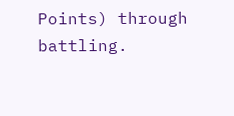Points) through battling.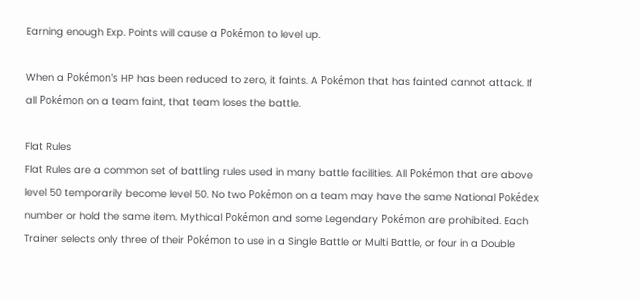Earning enough Exp. Points will cause a Pokémon to level up.

When a Pokémon's HP has been reduced to zero, it faints. A Pokémon that has fainted cannot attack. If all Pokémon on a team faint, that team loses the battle.

Flat Rules
Flat Rules are a common set of battling rules used in many battle facilities. All Pokémon that are above level 50 temporarily become level 50. No two Pokémon on a team may have the same National Pokédex number or hold the same item. Mythical Pokémon and some Legendary Pokémon are prohibited. Each Trainer selects only three of their Pokémon to use in a Single Battle or Multi Battle, or four in a Double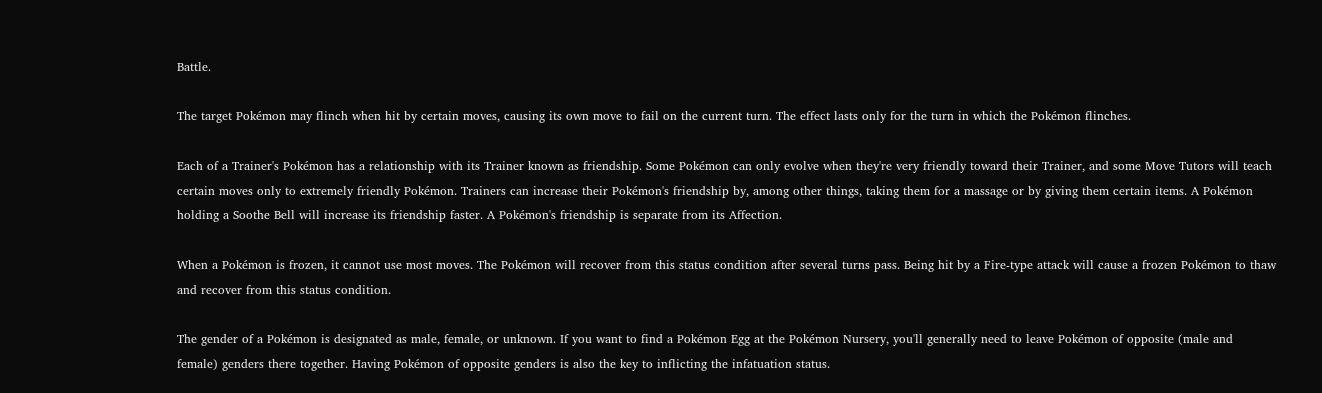Battle.

The target Pokémon may flinch when hit by certain moves, causing its own move to fail on the current turn. The effect lasts only for the turn in which the Pokémon flinches.

Each of a Trainer's Pokémon has a relationship with its Trainer known as friendship. Some Pokémon can only evolve when they're very friendly toward their Trainer, and some Move Tutors will teach certain moves only to extremely friendly Pokémon. Trainers can increase their Pokémon's friendship by, among other things, taking them for a massage or by giving them certain items. A Pokémon holding a Soothe Bell will increase its friendship faster. A Pokémon's friendship is separate from its Affection.

When a Pokémon is frozen, it cannot use most moves. The Pokémon will recover from this status condition after several turns pass. Being hit by a Fire-type attack will cause a frozen Pokémon to thaw and recover from this status condition.

The gender of a Pokémon is designated as male, female, or unknown. If you want to find a Pokémon Egg at the Pokémon Nursery, you'll generally need to leave Pokémon of opposite (male and female) genders there together. Having Pokémon of opposite genders is also the key to inflicting the infatuation status.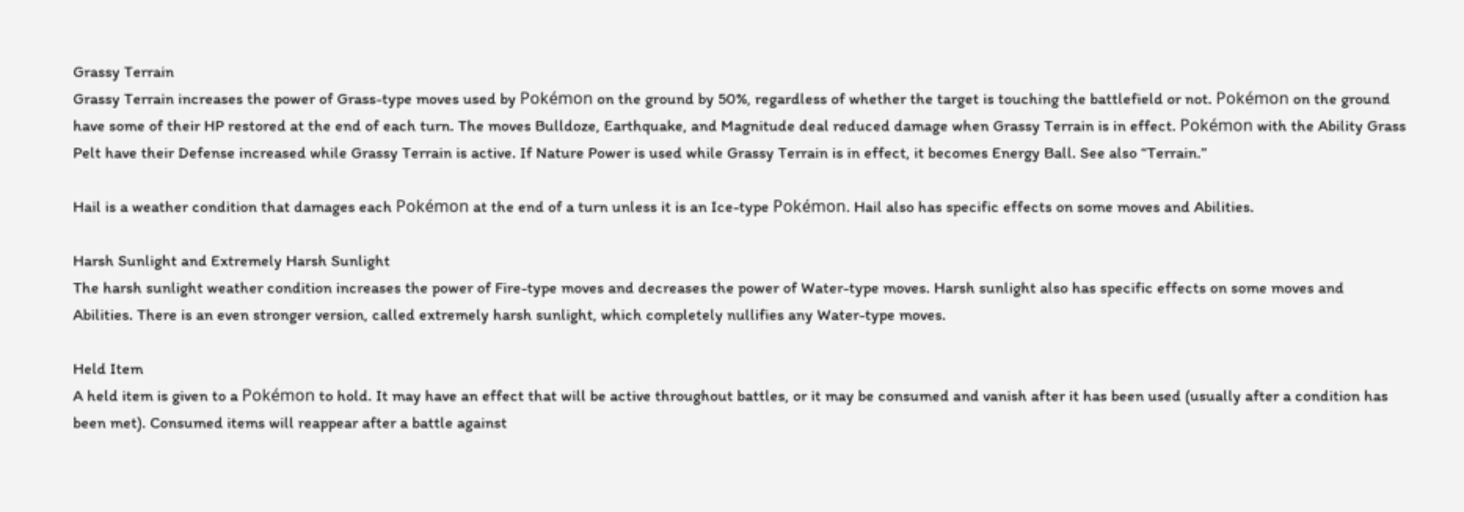Grassy Terrain
Grassy Terrain increases the power of Grass-type moves used by Pokémon on the ground by 50%, regardless of whether the target is touching the battlefield or not. Pokémon on the ground have some of their HP restored at the end of each turn. The moves Bulldoze, Earthquake, and Magnitude deal reduced damage when Grassy Terrain is in effect. Pokémon with the Ability Grass Pelt have their Defense increased while Grassy Terrain is active. If Nature Power is used while Grassy Terrain is in effect, it becomes Energy Ball. See also “Terrain.”

Hail is a weather condition that damages each Pokémon at the end of a turn unless it is an Ice-type Pokémon. Hail also has specific effects on some moves and Abilities.

Harsh Sunlight and Extremely Harsh Sunlight
The harsh sunlight weather condition increases the power of Fire-type moves and decreases the power of Water-type moves. Harsh sunlight also has specific effects on some moves and Abilities. There is an even stronger version, called extremely harsh sunlight, which completely nullifies any Water-type moves.

Held Item
A held item is given to a Pokémon to hold. It may have an effect that will be active throughout battles, or it may be consumed and vanish after it has been used (usually after a condition has been met). Consumed items will reappear after a battle against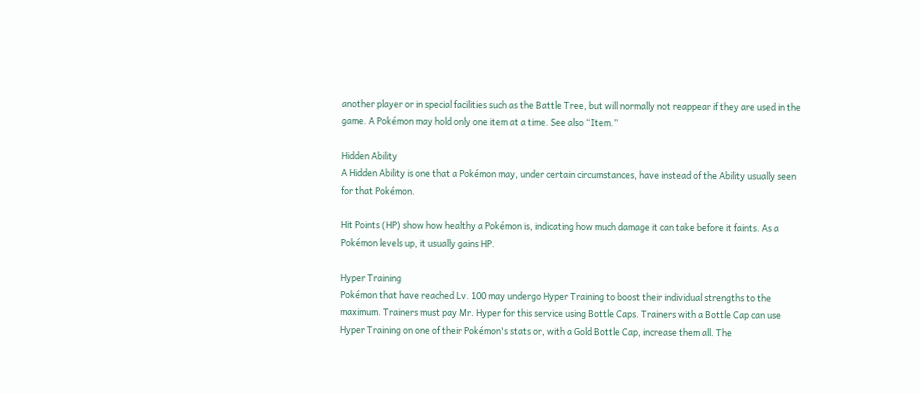another player or in special facilities such as the Battle Tree, but will normally not reappear if they are used in the game. A Pokémon may hold only one item at a time. See also “Item.”

Hidden Ability
A Hidden Ability is one that a Pokémon may, under certain circumstances, have instead of the Ability usually seen for that Pokémon.

Hit Points (HP) show how healthy a Pokémon is, indicating how much damage it can take before it faints. As a Pokémon levels up, it usually gains HP.

Hyper Training
Pokémon that have reached Lv. 100 may undergo Hyper Training to boost their individual strengths to the maximum. Trainers must pay Mr. Hyper for this service using Bottle Caps. Trainers with a Bottle Cap can use Hyper Training on one of their Pokémon's stats or, with a Gold Bottle Cap, increase them all. The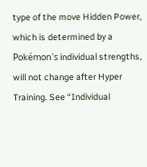type of the move Hidden Power, which is determined by a Pokémon's individual strengths, will not change after Hyper Training. See “Individual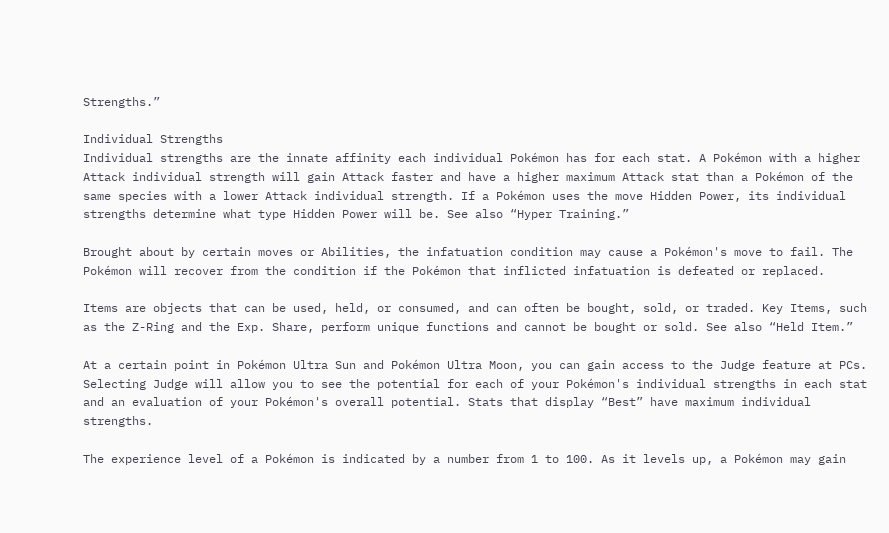Strengths.”

Individual Strengths
Individual strengths are the innate affinity each individual Pokémon has for each stat. A Pokémon with a higher Attack individual strength will gain Attack faster and have a higher maximum Attack stat than a Pokémon of the same species with a lower Attack individual strength. If a Pokémon uses the move Hidden Power, its individual strengths determine what type Hidden Power will be. See also “Hyper Training.”

Brought about by certain moves or Abilities, the infatuation condition may cause a Pokémon's move to fail. The Pokémon will recover from the condition if the Pokémon that inflicted infatuation is defeated or replaced.

Items are objects that can be used, held, or consumed, and can often be bought, sold, or traded. Key Items, such as the Z-Ring and the Exp. Share, perform unique functions and cannot be bought or sold. See also “Held Item.”

At a certain point in Pokémon Ultra Sun and Pokémon Ultra Moon, you can gain access to the Judge feature at PCs. Selecting Judge will allow you to see the potential for each of your Pokémon's individual strengths in each stat and an evaluation of your Pokémon's overall potential. Stats that display “Best” have maximum individual strengths.

The experience level of a Pokémon is indicated by a number from 1 to 100. As it levels up, a Pokémon may gain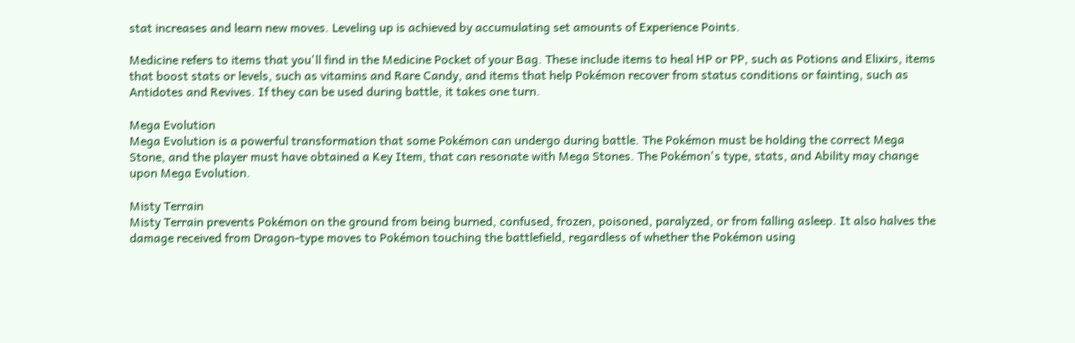stat increases and learn new moves. Leveling up is achieved by accumulating set amounts of Experience Points.

Medicine refers to items that you'll find in the Medicine Pocket of your Bag. These include items to heal HP or PP, such as Potions and Elixirs, items that boost stats or levels, such as vitamins and Rare Candy, and items that help Pokémon recover from status conditions or fainting, such as Antidotes and Revives. If they can be used during battle, it takes one turn.

Mega Evolution
Mega Evolution is a powerful transformation that some Pokémon can undergo during battle. The Pokémon must be holding the correct Mega Stone, and the player must have obtained a Key Item, that can resonate with Mega Stones. The Pokémon's type, stats, and Ability may change upon Mega Evolution.

Misty Terrain
Misty Terrain prevents Pokémon on the ground from being burned, confused, frozen, poisoned, paralyzed, or from falling asleep. It also halves the damage received from Dragon-type moves to Pokémon touching the battlefield, regardless of whether the Pokémon using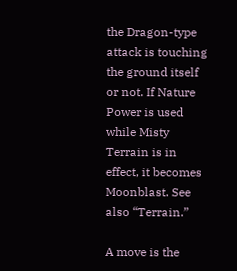the Dragon-type attack is touching the ground itself or not. If Nature Power is used while Misty Terrain is in effect, it becomes Moonblast. See also “Terrain.”

A move is the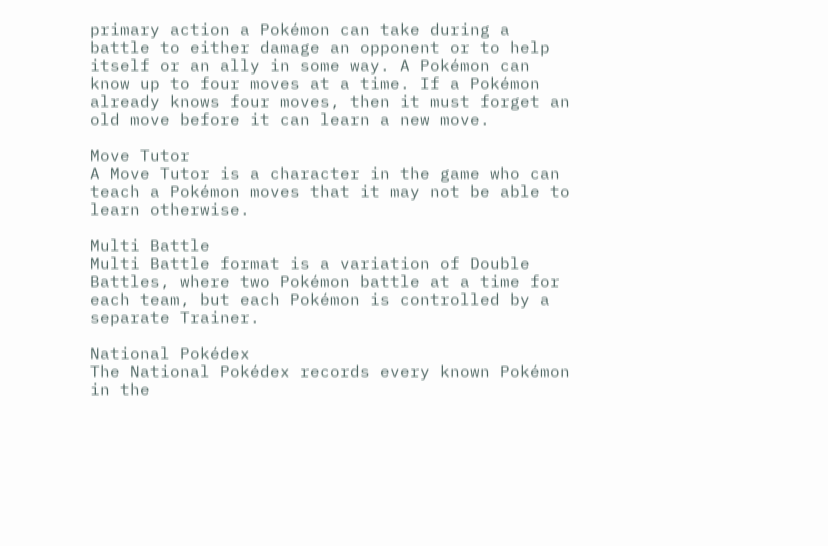primary action a Pokémon can take during a battle to either damage an opponent or to help itself or an ally in some way. A Pokémon can know up to four moves at a time. If a Pokémon already knows four moves, then it must forget an old move before it can learn a new move.

Move Tutor
A Move Tutor is a character in the game who can teach a Pokémon moves that it may not be able to learn otherwise.

Multi Battle
Multi Battle format is a variation of Double Battles, where two Pokémon battle at a time for each team, but each Pokémon is controlled by a separate Trainer.

National Pokédex
The National Pokédex records every known Pokémon in the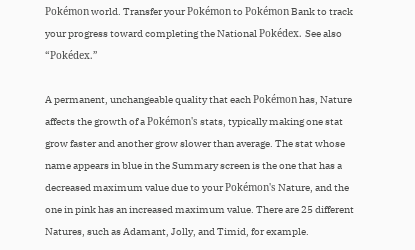Pokémon world. Transfer your Pokémon to Pokémon Bank to track your progress toward completing the National Pokédex. See also “Pokédex.”

A permanent, unchangeable quality that each Pokémon has, Nature affects the growth of a Pokémon's stats, typically making one stat grow faster and another grow slower than average. The stat whose name appears in blue in the Summary screen is the one that has a decreased maximum value due to your Pokémon's Nature, and the one in pink has an increased maximum value. There are 25 different Natures, such as Adamant, Jolly, and Timid, for example.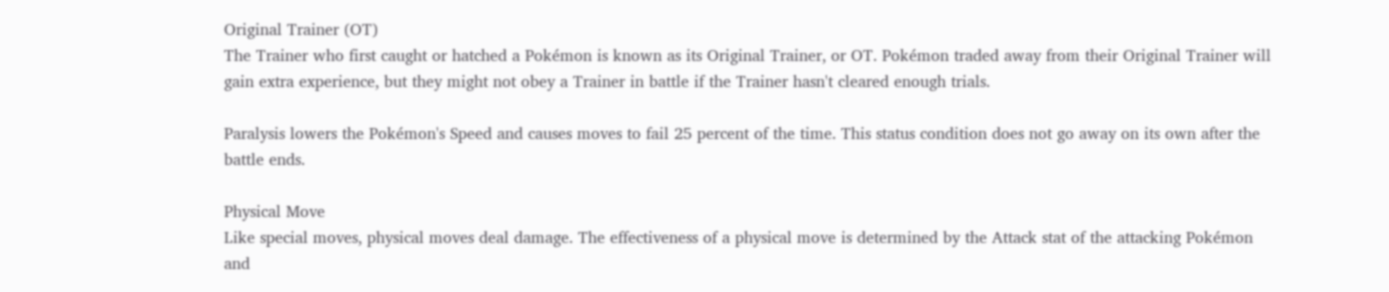Original Trainer (OT)
The Trainer who first caught or hatched a Pokémon is known as its Original Trainer, or OT. Pokémon traded away from their Original Trainer will gain extra experience, but they might not obey a Trainer in battle if the Trainer hasn't cleared enough trials.

Paralysis lowers the Pokémon's Speed and causes moves to fail 25 percent of the time. This status condition does not go away on its own after the battle ends.

Physical Move
Like special moves, physical moves deal damage. The effectiveness of a physical move is determined by the Attack stat of the attacking Pokémon and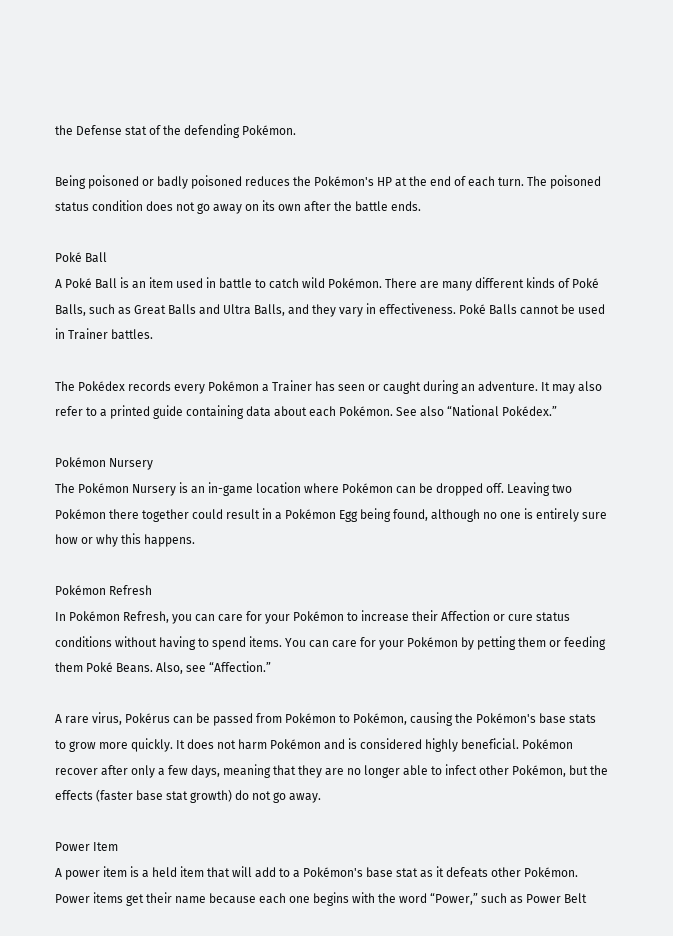the Defense stat of the defending Pokémon.

Being poisoned or badly poisoned reduces the Pokémon's HP at the end of each turn. The poisoned status condition does not go away on its own after the battle ends.

Poké Ball
A Poké Ball is an item used in battle to catch wild Pokémon. There are many different kinds of Poké Balls, such as Great Balls and Ultra Balls, and they vary in effectiveness. Poké Balls cannot be used in Trainer battles.

The Pokédex records every Pokémon a Trainer has seen or caught during an adventure. It may also refer to a printed guide containing data about each Pokémon. See also “National Pokédex.”

Pokémon Nursery
The Pokémon Nursery is an in-game location where Pokémon can be dropped off. Leaving two Pokémon there together could result in a Pokémon Egg being found, although no one is entirely sure how or why this happens.

Pokémon Refresh
In Pokémon Refresh, you can care for your Pokémon to increase their Affection or cure status conditions without having to spend items. You can care for your Pokémon by petting them or feeding them Poké Beans. Also, see “Affection.”

A rare virus, Pokérus can be passed from Pokémon to Pokémon, causing the Pokémon's base stats to grow more quickly. It does not harm Pokémon and is considered highly beneficial. Pokémon recover after only a few days, meaning that they are no longer able to infect other Pokémon, but the effects (faster base stat growth) do not go away.

Power Item
A power item is a held item that will add to a Pokémon's base stat as it defeats other Pokémon. Power items get their name because each one begins with the word “Power,” such as Power Belt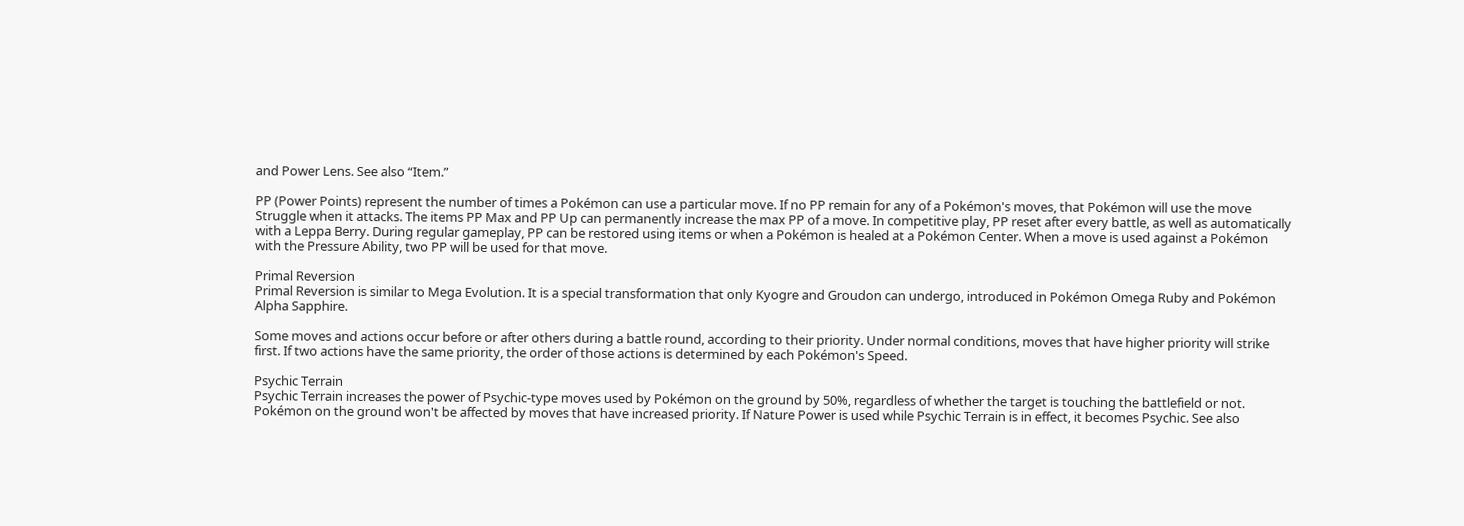and Power Lens. See also “Item.”

PP (Power Points) represent the number of times a Pokémon can use a particular move. If no PP remain for any of a Pokémon's moves, that Pokémon will use the move Struggle when it attacks. The items PP Max and PP Up can permanently increase the max PP of a move. In competitive play, PP reset after every battle, as well as automatically with a Leppa Berry. During regular gameplay, PP can be restored using items or when a Pokémon is healed at a Pokémon Center. When a move is used against a Pokémon with the Pressure Ability, two PP will be used for that move.

Primal Reversion
Primal Reversion is similar to Mega Evolution. It is a special transformation that only Kyogre and Groudon can undergo, introduced in Pokémon Omega Ruby and Pokémon Alpha Sapphire.

Some moves and actions occur before or after others during a battle round, according to their priority. Under normal conditions, moves that have higher priority will strike first. If two actions have the same priority, the order of those actions is determined by each Pokémon's Speed.

Psychic Terrain
Psychic Terrain increases the power of Psychic-type moves used by Pokémon on the ground by 50%, regardless of whether the target is touching the battlefield or not. Pokémon on the ground won't be affected by moves that have increased priority. If Nature Power is used while Psychic Terrain is in effect, it becomes Psychic. See also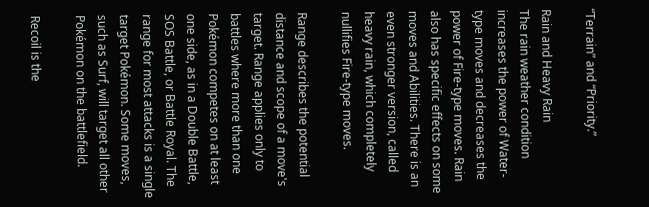“Terrain” and “Priority.”

Rain and Heavy Rain
The rain weather condition increases the power of Water-type moves and decreases the power of Fire-type moves. Rain also has specific effects on some moves and Abilities. There is an even stronger version, called heavy rain, which completely nullifies Fire-type moves.

Range describes the potential distance and scope of a move's target. Range applies only to battles where more than one Pokémon competes on at least one side, as in a Double Battle, SOS Battle, or Battle Royal. The range for most attacks is a single target Pokémon. Some moves, such as Surf, will target all other Pokémon on the battlefield.

Recoil is the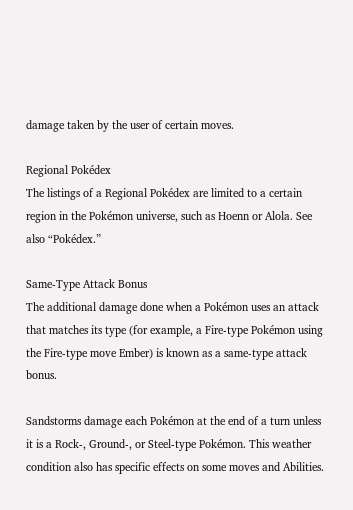damage taken by the user of certain moves.

Regional Pokédex
The listings of a Regional Pokédex are limited to a certain region in the Pokémon universe, such as Hoenn or Alola. See also “Pokédex.”

Same-Type Attack Bonus
The additional damage done when a Pokémon uses an attack that matches its type (for example, a Fire-type Pokémon using the Fire-type move Ember) is known as a same-type attack bonus.

Sandstorms damage each Pokémon at the end of a turn unless it is a Rock-, Ground-, or Steel-type Pokémon. This weather condition also has specific effects on some moves and Abilities.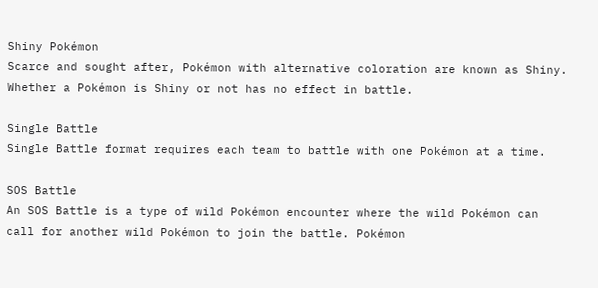Shiny Pokémon
Scarce and sought after, Pokémon with alternative coloration are known as Shiny. Whether a Pokémon is Shiny or not has no effect in battle.

Single Battle
Single Battle format requires each team to battle with one Pokémon at a time.

SOS Battle
An SOS Battle is a type of wild Pokémon encounter where the wild Pokémon can call for another wild Pokémon to join the battle. Pokémon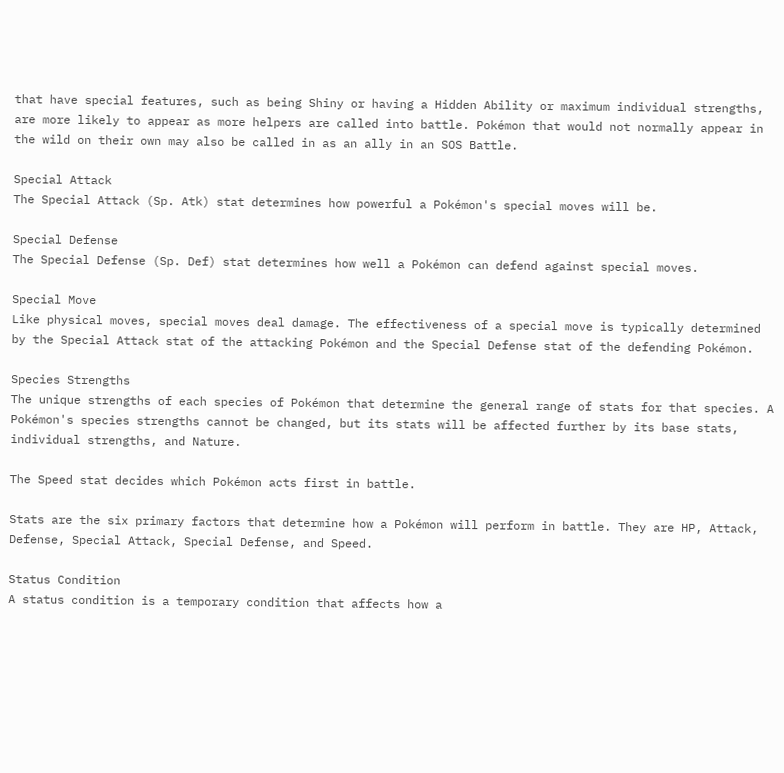that have special features, such as being Shiny or having a Hidden Ability or maximum individual strengths, are more likely to appear as more helpers are called into battle. Pokémon that would not normally appear in the wild on their own may also be called in as an ally in an SOS Battle.

Special Attack
The Special Attack (Sp. Atk) stat determines how powerful a Pokémon's special moves will be.

Special Defense
The Special Defense (Sp. Def) stat determines how well a Pokémon can defend against special moves.

Special Move
Like physical moves, special moves deal damage. The effectiveness of a special move is typically determined by the Special Attack stat of the attacking Pokémon and the Special Defense stat of the defending Pokémon.

Species Strengths
The unique strengths of each species of Pokémon that determine the general range of stats for that species. A Pokémon's species strengths cannot be changed, but its stats will be affected further by its base stats, individual strengths, and Nature.

The Speed stat decides which Pokémon acts first in battle.

Stats are the six primary factors that determine how a Pokémon will perform in battle. They are HP, Attack, Defense, Special Attack, Special Defense, and Speed.

Status Condition
A status condition is a temporary condition that affects how a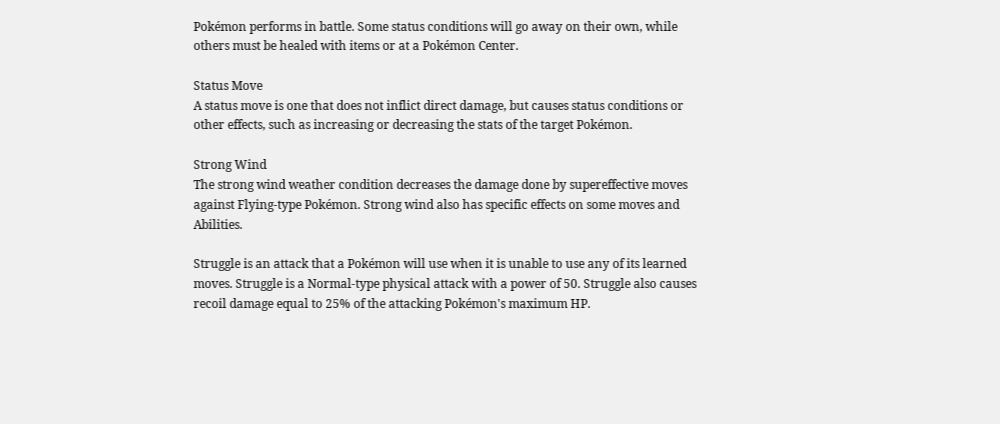Pokémon performs in battle. Some status conditions will go away on their own, while others must be healed with items or at a Pokémon Center.

Status Move
A status move is one that does not inflict direct damage, but causes status conditions or other effects, such as increasing or decreasing the stats of the target Pokémon.

Strong Wind
The strong wind weather condition decreases the damage done by supereffective moves against Flying-type Pokémon. Strong wind also has specific effects on some moves and Abilities.

Struggle is an attack that a Pokémon will use when it is unable to use any of its learned moves. Struggle is a Normal-type physical attack with a power of 50. Struggle also causes recoil damage equal to 25% of the attacking Pokémon's maximum HP.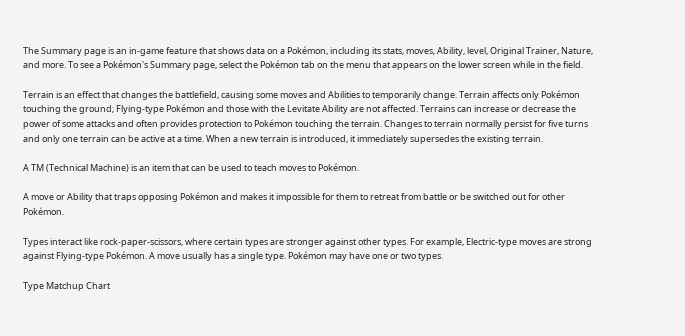The Summary page is an in-game feature that shows data on a Pokémon, including its stats, moves, Ability, level, Original Trainer, Nature, and more. To see a Pokémon's Summary page, select the Pokémon tab on the menu that appears on the lower screen while in the field.

Terrain is an effect that changes the battlefield, causing some moves and Abilities to temporarily change. Terrain affects only Pokémon touching the ground; Flying-type Pokémon and those with the Levitate Ability are not affected. Terrains can increase or decrease the power of some attacks and often provides protection to Pokémon touching the terrain. Changes to terrain normally persist for five turns and only one terrain can be active at a time. When a new terrain is introduced, it immediately supersedes the existing terrain.

A TM (Technical Machine) is an item that can be used to teach moves to Pokémon.

A move or Ability that traps opposing Pokémon and makes it impossible for them to retreat from battle or be switched out for other Pokémon.

Types interact like rock-paper-scissors, where certain types are stronger against other types. For example, Electric-type moves are strong against Flying-type Pokémon. A move usually has a single type. Pokémon may have one or two types.

Type Matchup Chart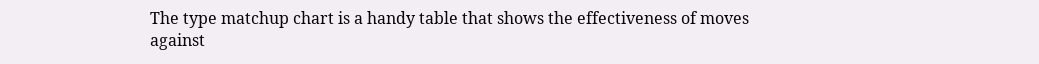The type matchup chart is a handy table that shows the effectiveness of moves against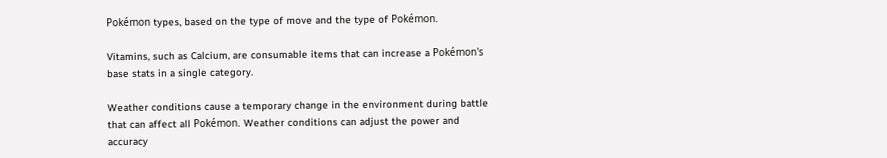Pokémon types, based on the type of move and the type of Pokémon.

Vitamins, such as Calcium, are consumable items that can increase a Pokémon's base stats in a single category.

Weather conditions cause a temporary change in the environment during battle that can affect all Pokémon. Weather conditions can adjust the power and accuracy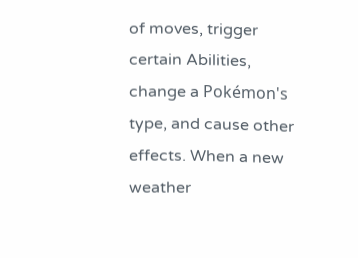of moves, trigger certain Abilities, change a Pokémon's type, and cause other effects. When a new weather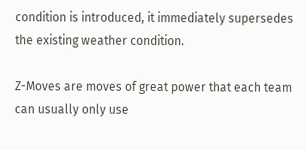condition is introduced, it immediately supersedes the existing weather condition.

Z-Moves are moves of great power that each team can usually only use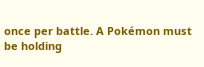once per battle. A Pokémon must be holding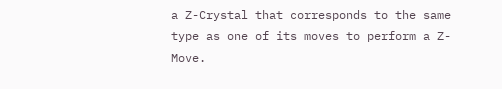a Z-Crystal that corresponds to the same type as one of its moves to perform a Z-Move.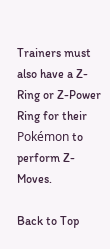Trainers must also have a Z-Ring or Z-Power Ring for their Pokémon to perform Z-Moves.

Back to Top